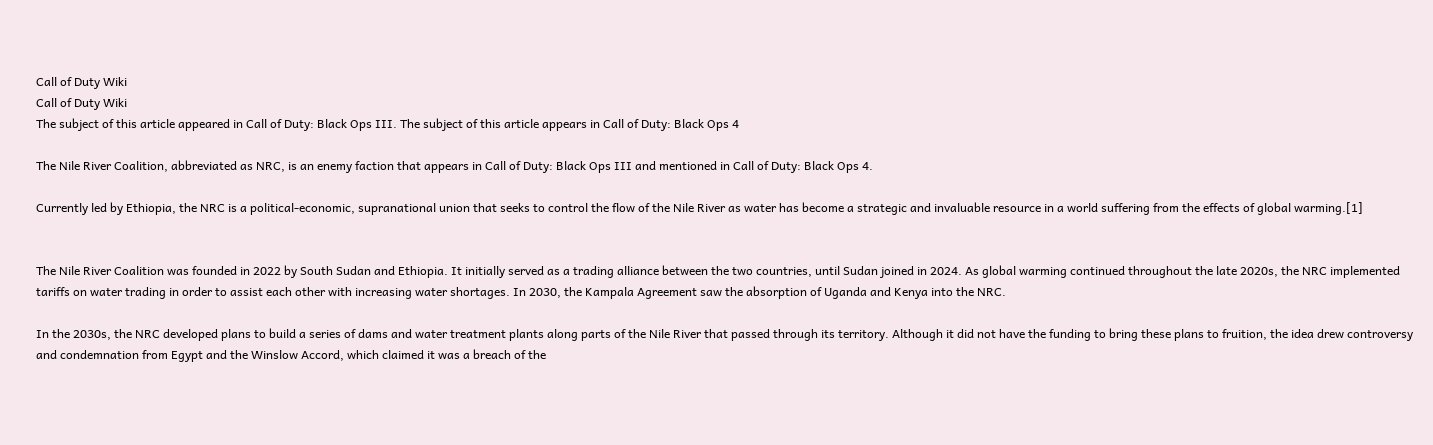Call of Duty Wiki
Call of Duty Wiki
The subject of this article appeared in Call of Duty: Black Ops III. The subject of this article appears in Call of Duty: Black Ops 4

The Nile River Coalition, abbreviated as NRC, is an enemy faction that appears in Call of Duty: Black Ops III and mentioned in Call of Duty: Black Ops 4.

Currently led by Ethiopia, the NRC is a political-economic, supranational union that seeks to control the flow of the Nile River as water has become a strategic and invaluable resource in a world suffering from the effects of global warming.[1]


The Nile River Coalition was founded in 2022 by South Sudan and Ethiopia. It initially served as a trading alliance between the two countries, until Sudan joined in 2024. As global warming continued throughout the late 2020s, the NRC implemented tariffs on water trading in order to assist each other with increasing water shortages. In 2030, the Kampala Agreement saw the absorption of Uganda and Kenya into the NRC.

In the 2030s, the NRC developed plans to build a series of dams and water treatment plants along parts of the Nile River that passed through its territory. Although it did not have the funding to bring these plans to fruition, the idea drew controversy and condemnation from Egypt and the Winslow Accord, which claimed it was a breach of the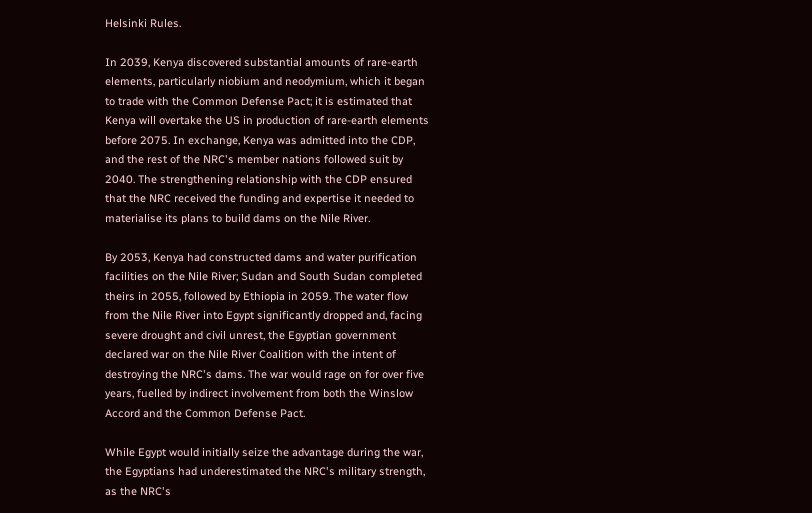Helsinki Rules.

In 2039, Kenya discovered substantial amounts of rare-earth elements, particularly niobium and neodymium, which it began to trade with the Common Defense Pact; it is estimated that Kenya will overtake the US in production of rare-earth elements before 2075. In exchange, Kenya was admitted into the CDP, and the rest of the NRC's member nations followed suit by 2040. The strengthening relationship with the CDP ensured that the NRC received the funding and expertise it needed to materialise its plans to build dams on the Nile River.

By 2053, Kenya had constructed dams and water purification facilities on the Nile River; Sudan and South Sudan completed theirs in 2055, followed by Ethiopia in 2059. The water flow from the Nile River into Egypt significantly dropped and, facing severe drought and civil unrest, the Egyptian government declared war on the Nile River Coalition with the intent of destroying the NRC's dams. The war would rage on for over five years, fuelled by indirect involvement from both the Winslow Accord and the Common Defense Pact.

While Egypt would initially seize the advantage during the war, the Egyptians had underestimated the NRC's military strength, as the NRC's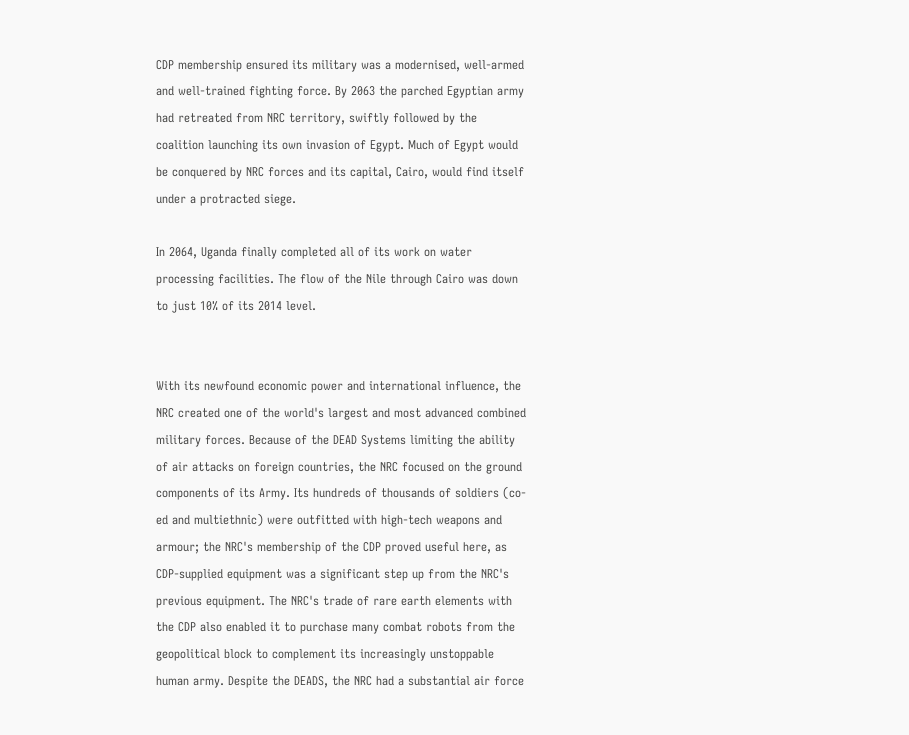CDP membership ensured its military was a modernised, well-armed and well-trained fighting force. By 2063 the parched Egyptian army had retreated from NRC territory, swiftly followed by the coalition launching its own invasion of Egypt. Much of Egypt would be conquered by NRC forces and its capital, Cairo, would find itself under a protracted siege.

In 2064, Uganda finally completed all of its work on water processing facilities. The flow of the Nile through Cairo was down to just 10% of its 2014 level.


With its newfound economic power and international influence, the NRC created one of the world's largest and most advanced combined military forces. Because of the DEAD Systems limiting the ability of air attacks on foreign countries, the NRC focused on the ground components of its Army. Its hundreds of thousands of soldiers (co-ed and multiethnic) were outfitted with high-tech weapons and armour; the NRC's membership of the CDP proved useful here, as CDP-supplied equipment was a significant step up from the NRC's previous equipment. The NRC's trade of rare earth elements with the CDP also enabled it to purchase many combat robots from the geopolitical block to complement its increasingly unstoppable human army. Despite the DEADS, the NRC had a substantial air force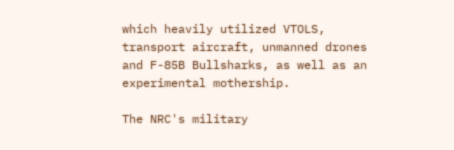which heavily utilized VTOLS, transport aircraft, unmanned drones and F-85B Bullsharks, as well as an experimental mothership.

The NRC's military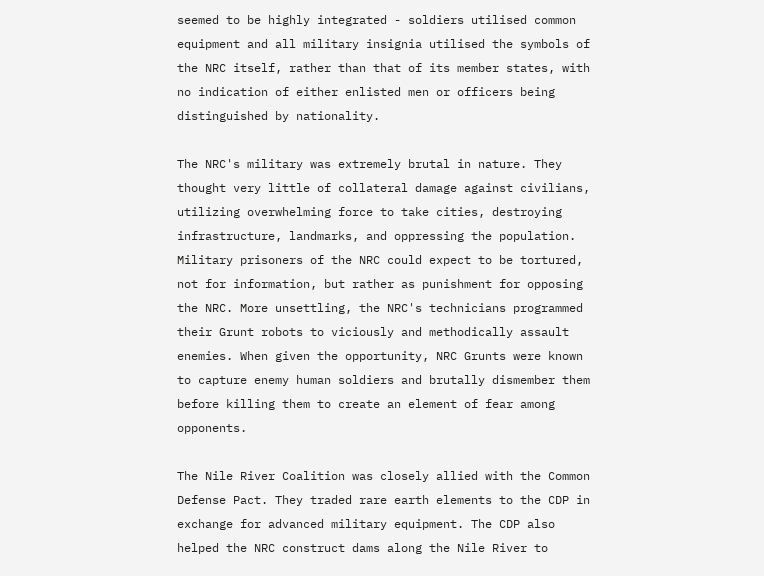seemed to be highly integrated - soldiers utilised common equipment and all military insignia utilised the symbols of the NRC itself, rather than that of its member states, with no indication of either enlisted men or officers being distinguished by nationality.

The NRC's military was extremely brutal in nature. They thought very little of collateral damage against civilians, utilizing overwhelming force to take cities, destroying infrastructure, landmarks, and oppressing the population. Military prisoners of the NRC could expect to be tortured, not for information, but rather as punishment for opposing the NRC. More unsettling, the NRC's technicians programmed their Grunt robots to viciously and methodically assault enemies. When given the opportunity, NRC Grunts were known to capture enemy human soldiers and brutally dismember them before killing them to create an element of fear among opponents.

The Nile River Coalition was closely allied with the Common Defense Pact. They traded rare earth elements to the CDP in exchange for advanced military equipment. The CDP also helped the NRC construct dams along the Nile River to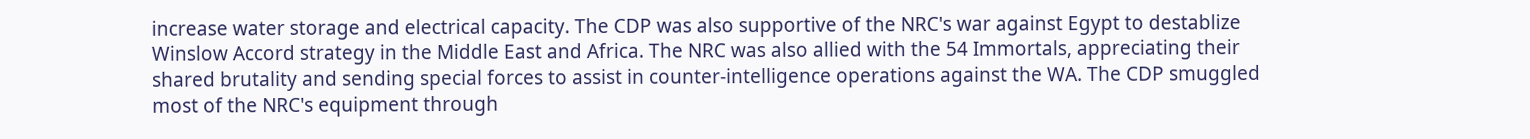increase water storage and electrical capacity. The CDP was also supportive of the NRC's war against Egypt to destablize Winslow Accord strategy in the Middle East and Africa. The NRC was also allied with the 54 Immortals, appreciating their shared brutality and sending special forces to assist in counter-intelligence operations against the WA. The CDP smuggled most of the NRC's equipment through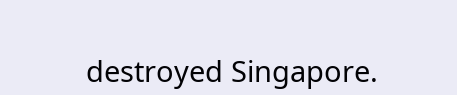destroyed Singapore.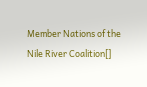Member Nations of the Nile River Coalition[]